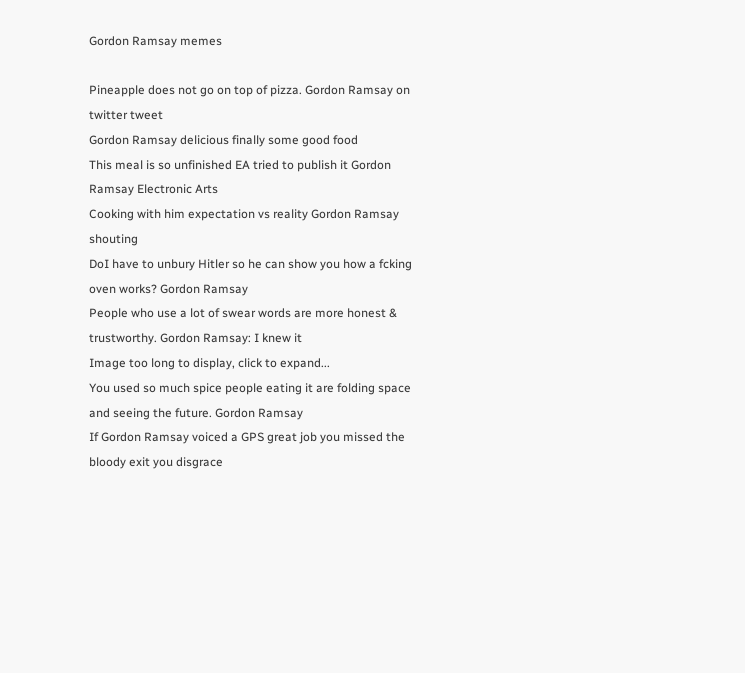Gordon Ramsay memes

Pineapple does not go on top of pizza. Gordon Ramsay on twitter tweet
Gordon Ramsay delicious finally some good food
This meal is so unfinished EA tried to publish it Gordon Ramsay Electronic Arts
Cooking with him expectation vs reality Gordon Ramsay shouting
DoI have to unbury Hitler so he can show you how a fcking oven works? Gordon Ramsay
People who use a lot of swear words are more honest & trustworthy. Gordon Ramsay: I knew it
Image too long to display, click to expand...
You used so much spice people eating it are folding space and seeing the future. Gordon Ramsay
If Gordon Ramsay voiced a GPS great job you missed the bloody exit you disgrace